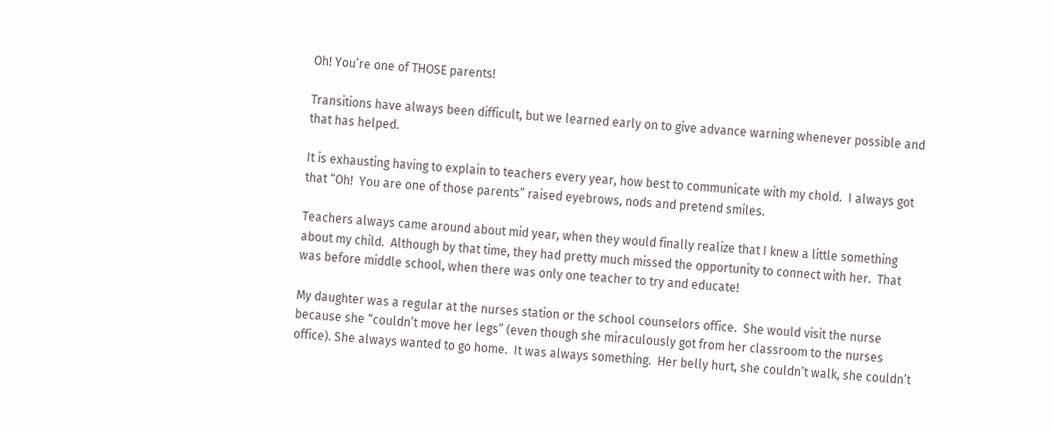Oh! You’re one of THOSE parents!

Transitions have always been difficult, but we learned early on to give advance warning whenever possible and that has helped.

It is exhausting having to explain to teachers every year, how best to communicate with my chold.  I always got that “Oh!  You are one of those parents” raised eyebrows, nods and pretend smiles.

Teachers always came around about mid year, when they would finally realize that I knew a little something about my child.  Although by that time, they had pretty much missed the opportunity to connect with her.  That was before middle school, when there was only one teacher to try and educate!

My daughter was a regular at the nurses station or the school counselors office.  She would visit the nurse because she “couldn’t move her legs” (even though she miraculously got from her classroom to the nurses office). She always wanted to go home.  It was always something.  Her belly hurt, she couldn’t walk, she couldn’t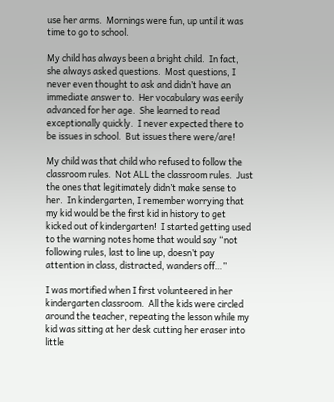use her arms.  Mornings were fun, up until it was time to go to school.

My child has always been a bright child.  In fact, she always asked questions.  Most questions, I never even thought to ask and didn’t have an immediate answer to.  Her vocabulary was eerily advanced for her age.  She learned to read exceptionally quickly.  I never expected there to be issues in school.  But issues there were/are!

My child was that child who refused to follow the classroom rules.  Not ALL the classroom rules.  Just the ones that legitimately didn’t make sense to her.  In kindergarten, I remember worrying that my kid would be the first kid in history to get kicked out of kindergarten!  I started getting used to the warning notes home that would say “not following rules, last to line up, doesn’t pay attention in class, distracted, wanders off…”

I was mortified when I first volunteered in her kindergarten classroom.  All the kids were circled around the teacher, repeating the lesson while my kid was sitting at her desk cutting her eraser into little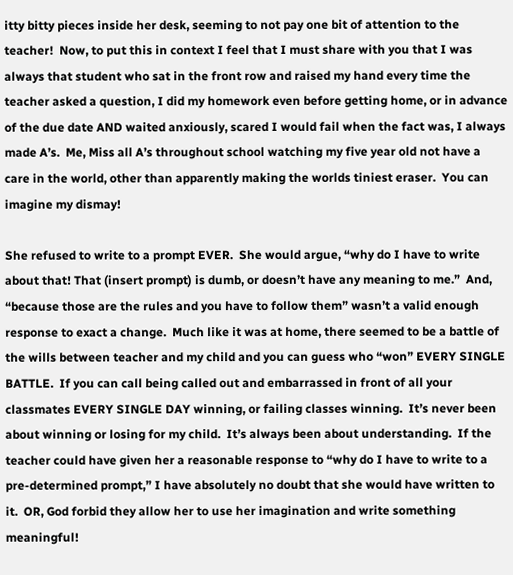itty bitty pieces inside her desk, seeming to not pay one bit of attention to the teacher!  Now, to put this in context I feel that I must share with you that I was always that student who sat in the front row and raised my hand every time the teacher asked a question, I did my homework even before getting home, or in advance of the due date AND waited anxiously, scared I would fail when the fact was, I always made A’s.  Me, Miss all A’s throughout school watching my five year old not have a care in the world, other than apparently making the worlds tiniest eraser.  You can imagine my dismay!

She refused to write to a prompt EVER.  She would argue, “why do I have to write about that! That (insert prompt) is dumb, or doesn’t have any meaning to me.”  And, “because those are the rules and you have to follow them” wasn’t a valid enough response to exact a change.  Much like it was at home, there seemed to be a battle of the wills between teacher and my child and you can guess who “won” EVERY SINGLE BATTLE.  If you can call being called out and embarrassed in front of all your classmates EVERY SINGLE DAY winning, or failing classes winning.  It’s never been about winning or losing for my child.  It’s always been about understanding.  If the teacher could have given her a reasonable response to “why do I have to write to a pre-determined prompt,” I have absolutely no doubt that she would have written to it.  OR, God forbid they allow her to use her imagination and write something meaningful!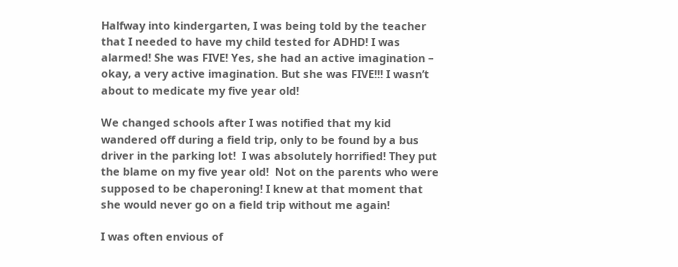Halfway into kindergarten, I was being told by the teacher that I needed to have my child tested for ADHD! I was alarmed! She was FIVE! Yes, she had an active imagination – okay, a very active imagination. But she was FIVE!!! I wasn’t about to medicate my five year old!

We changed schools after I was notified that my kid wandered off during a field trip, only to be found by a bus driver in the parking lot!  I was absolutely horrified! They put the blame on my five year old!  Not on the parents who were supposed to be chaperoning! I knew at that moment that she would never go on a field trip without me again!

I was often envious of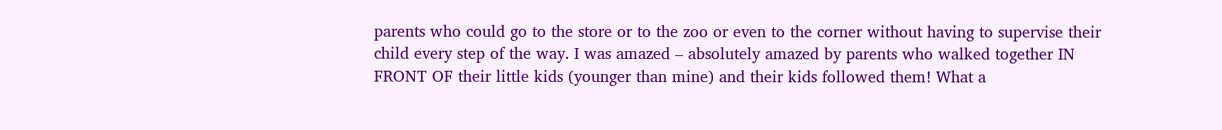parents who could go to the store or to the zoo or even to the corner without having to supervise their child every step of the way. I was amazed – absolutely amazed by parents who walked together IN FRONT OF their little kids (younger than mine) and their kids followed them! What a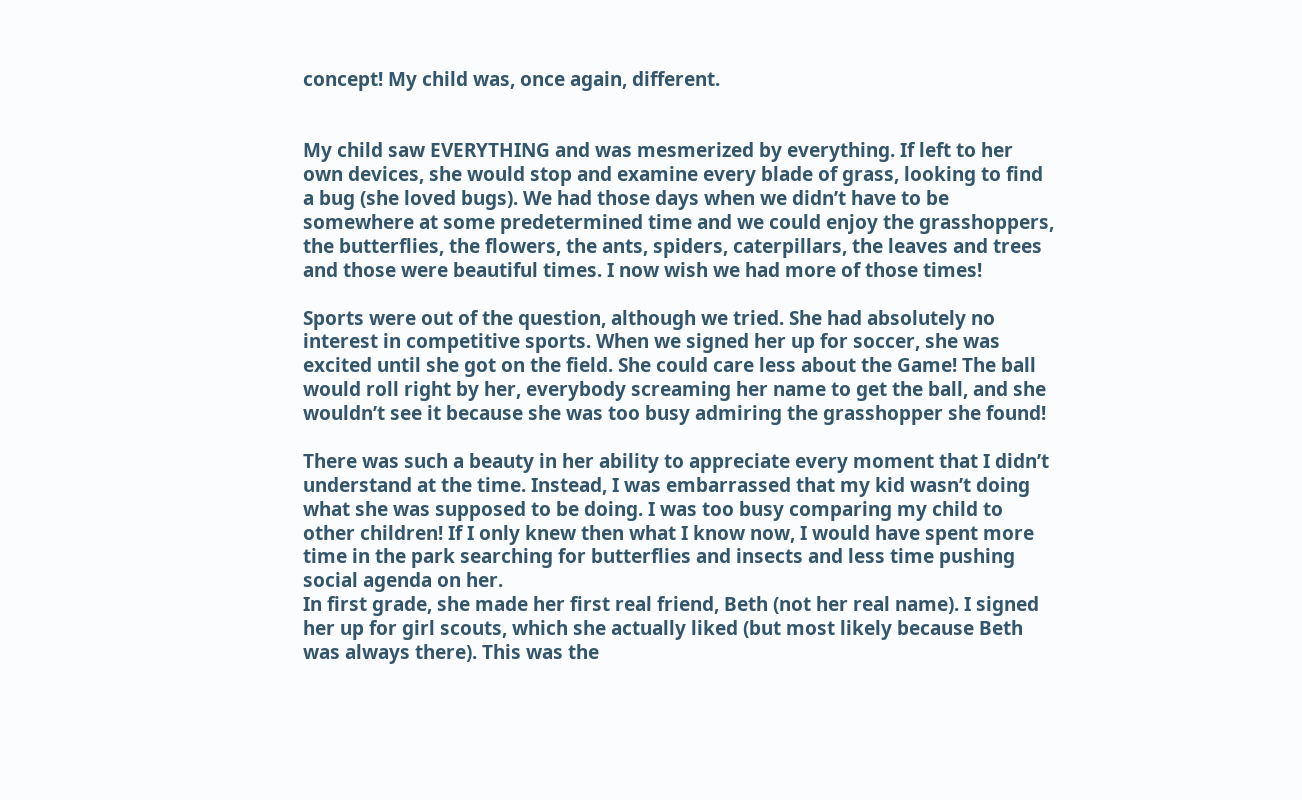concept! My child was, once again, different.


My child saw EVERYTHING and was mesmerized by everything. If left to her own devices, she would stop and examine every blade of grass, looking to find a bug (she loved bugs). We had those days when we didn’t have to be somewhere at some predetermined time and we could enjoy the grasshoppers, the butterflies, the flowers, the ants, spiders, caterpillars, the leaves and trees and those were beautiful times. I now wish we had more of those times!

Sports were out of the question, although we tried. She had absolutely no interest in competitive sports. When we signed her up for soccer, she was excited until she got on the field. She could care less about the Game! The ball would roll right by her, everybody screaming her name to get the ball, and she wouldn’t see it because she was too busy admiring the grasshopper she found!

There was such a beauty in her ability to appreciate every moment that I didn’t understand at the time. Instead, I was embarrassed that my kid wasn’t doing what she was supposed to be doing. I was too busy comparing my child to other children! If I only knew then what I know now, I would have spent more time in the park searching for butterflies and insects and less time pushing social agenda on her.
In first grade, she made her first real friend, Beth (not her real name). I signed her up for girl scouts, which she actually liked (but most likely because Beth was always there). This was the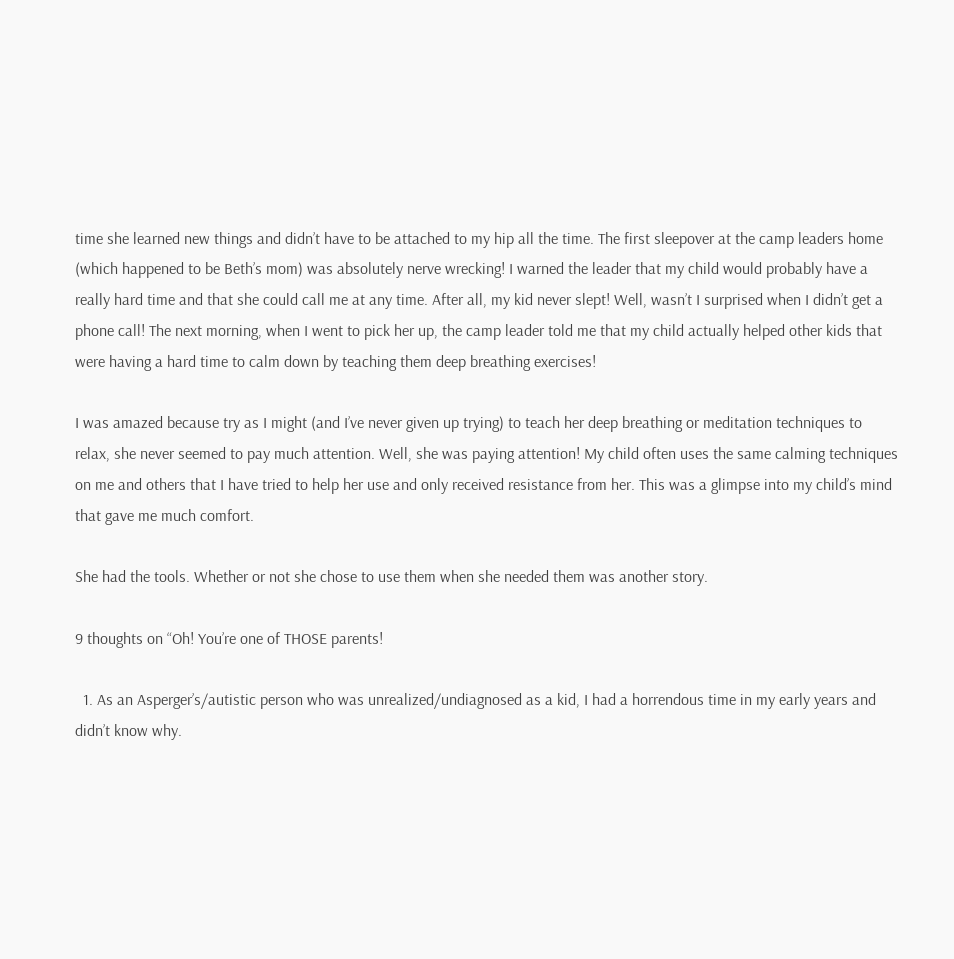time she learned new things and didn’t have to be attached to my hip all the time. The first sleepover at the camp leaders home (which happened to be Beth’s mom) was absolutely nerve wrecking! I warned the leader that my child would probably have a really hard time and that she could call me at any time. After all, my kid never slept! Well, wasn’t I surprised when I didn’t get a phone call! The next morning, when I went to pick her up, the camp leader told me that my child actually helped other kids that were having a hard time to calm down by teaching them deep breathing exercises!

I was amazed because try as I might (and I’ve never given up trying) to teach her deep breathing or meditation techniques to relax, she never seemed to pay much attention. Well, she was paying attention! My child often uses the same calming techniques on me and others that I have tried to help her use and only received resistance from her. This was a glimpse into my child’s mind that gave me much comfort.

She had the tools. Whether or not she chose to use them when she needed them was another story.

9 thoughts on “Oh! You’re one of THOSE parents!

  1. As an Asperger’s/autistic person who was unrealized/undiagnosed as a kid, I had a horrendous time in my early years and didn’t know why.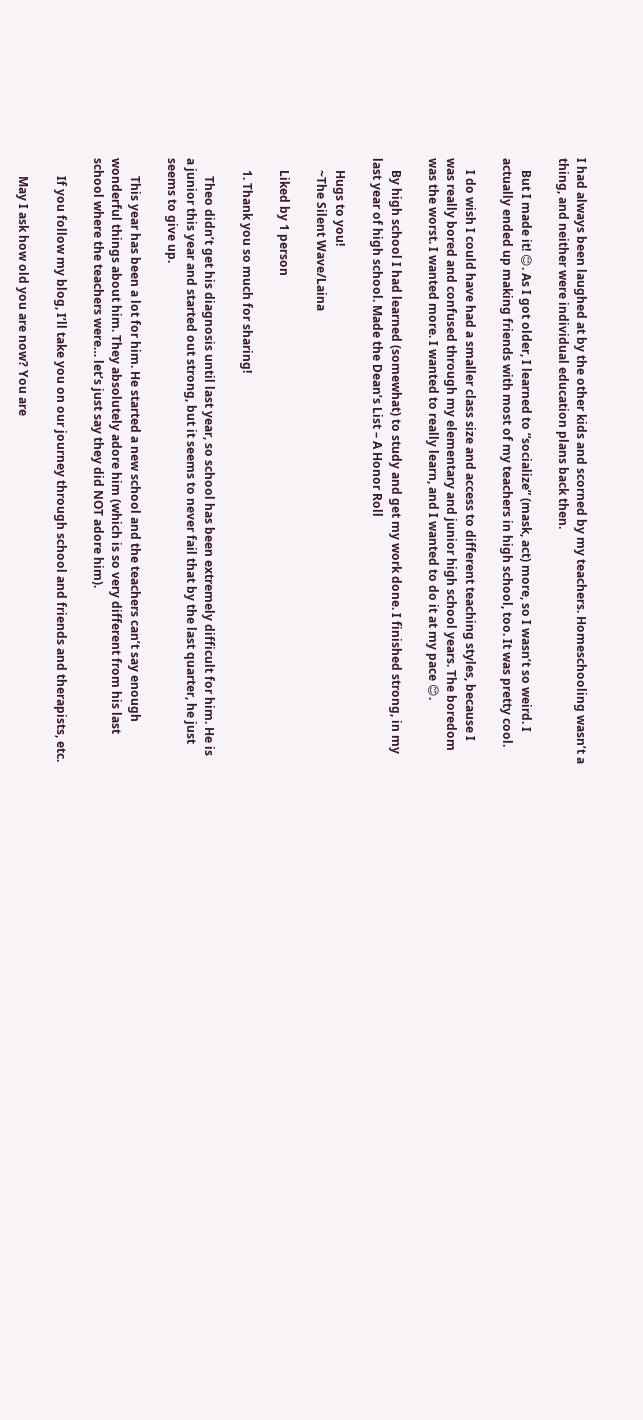I had always been laughed at by the other kids and scorned by my teachers. Homeschooling wasn’t a thing, and neither were individual education plans back then.

    But I made it! 😊. As I got older, I learned to “socialize” (mask, act) more, so I wasn’t so weird. I actually ended up making friends with most of my teachers in high school, too. It was pretty cool.

    I do wish I could have had a smaller class size and access to different teaching styles, because I was really bored and confused through my elementary and junior high school years. The boredom was the worst. I wanted more. I wanted to really learn, and I wanted to do it at my pace 😊.

    By high school I had learned (somewhat) to study and get my work done. I finished strong, in my last year of high school. Made the Dean’s List – A Honor Roll

    Hugs to you!
    ~The Silent Wave/Laina

    Liked by 1 person

    1. Thank you so much for sharing!

      Theo didn’t get his diagnosis until last year, so school has been extremely difficult for him. He is a junior this year and started out strong, but it seems to never fail that by the last quarter, he just seems to give up.

      This year has been a lot for him. He started a new school and the teachers can’t say enough wonderful things about him. They absolutely adore him (which is so very different from his last school where the teachers were… let’s just say they did NOT adore him).

      If you follow my blog, I’ll take you on our journey through school and friends and therapists, etc.

      May I ask how old you are now? You are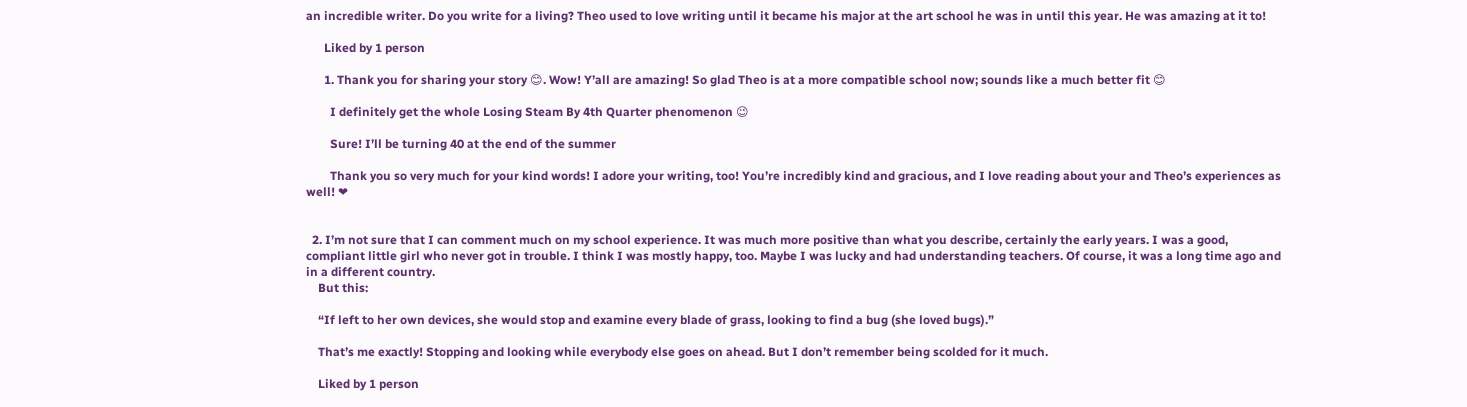an incredible writer. Do you write for a living? Theo used to love writing until it became his major at the art school he was in until this year. He was amazing at it to!

      Liked by 1 person

      1. Thank you for sharing your story 😊. Wow! Y’all are amazing! So glad Theo is at a more compatible school now; sounds like a much better fit 😊

        I definitely get the whole Losing Steam By 4th Quarter phenomenon 😉

        Sure! I’ll be turning 40 at the end of the summer

        Thank you so very much for your kind words! I adore your writing, too! You’re incredibly kind and gracious, and I love reading about your and Theo’s experiences as well! ❤


  2. I’m not sure that I can comment much on my school experience. It was much more positive than what you describe, certainly the early years. I was a good, compliant little girl who never got in trouble. I think I was mostly happy, too. Maybe I was lucky and had understanding teachers. Of course, it was a long time ago and in a different country.
    But this:

    “If left to her own devices, she would stop and examine every blade of grass, looking to find a bug (she loved bugs).”

    That’s me exactly! Stopping and looking while everybody else goes on ahead. But I don’t remember being scolded for it much.

    Liked by 1 person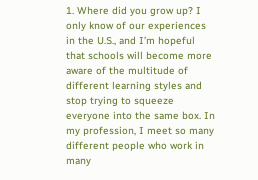1. Where did you grow up? I only know of our experiences in the U.S., and I’m hopeful that schools will become more aware of the multitude of different learning styles and stop trying to squeeze everyone into the same box. In my profession, I meet so many different people who work in many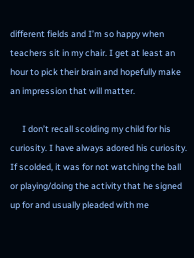different fields and I’m so happy when teachers sit in my chair. I get at least an hour to pick their brain and hopefully make an impression that will matter.

      I don’t recall scolding my child for his curiosity. I have always adored his curiosity.  If scolded, it was for not watching the ball or playing/doing the activity that he signed up for and usually pleaded with me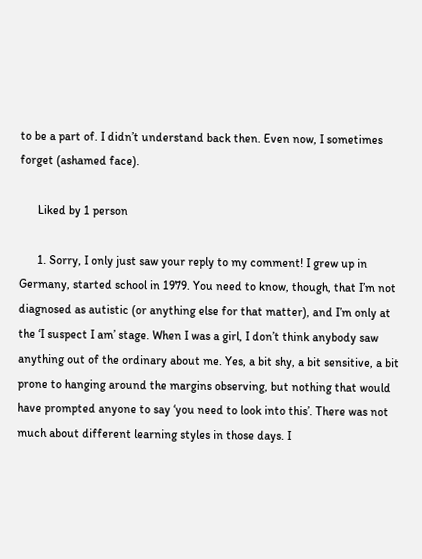to be a part of. I didn’t understand back then. Even now, I sometimes forget (ashamed face).

      Liked by 1 person

      1. Sorry, I only just saw your reply to my comment! I grew up in Germany, started school in 1979. You need to know, though, that I’m not diagnosed as autistic (or anything else for that matter), and I’m only at the ‘I suspect I am’ stage. When I was a girl, I don’t think anybody saw anything out of the ordinary about me. Yes, a bit shy, a bit sensitive, a bit prone to hanging around the margins observing, but nothing that would have prompted anyone to say ‘you need to look into this’. There was not much about different learning styles in those days. I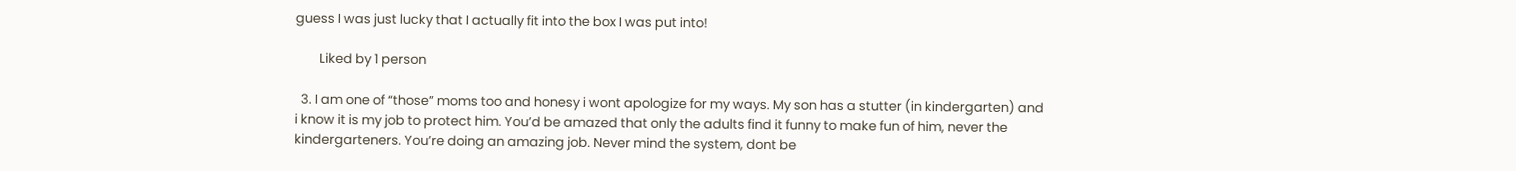guess I was just lucky that I actually fit into the box I was put into!

        Liked by 1 person

  3. I am one of “those” moms too and honesy i wont apologize for my ways. My son has a stutter (in kindergarten) and i know it is my job to protect him. You’d be amazed that only the adults find it funny to make fun of him, never the kindergarteners. You’re doing an amazing job. Never mind the system, dont be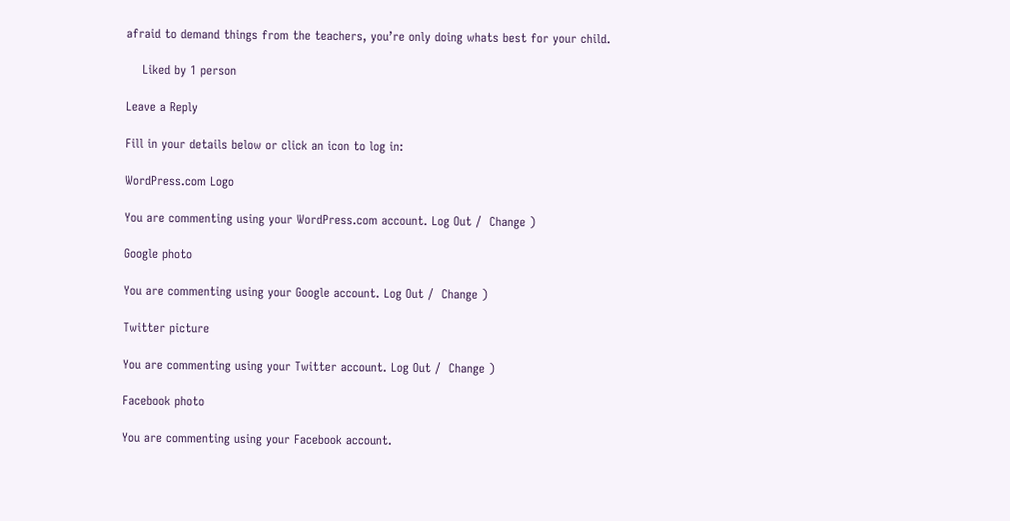afraid to demand things from the teachers, you’re only doing whats best for your child.

    Liked by 1 person

Leave a Reply

Fill in your details below or click an icon to log in:

WordPress.com Logo

You are commenting using your WordPress.com account. Log Out /  Change )

Google photo

You are commenting using your Google account. Log Out /  Change )

Twitter picture

You are commenting using your Twitter account. Log Out /  Change )

Facebook photo

You are commenting using your Facebook account.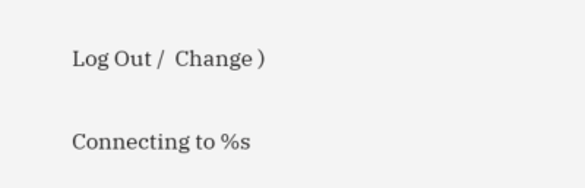Log Out /  Change )

Connecting to %s